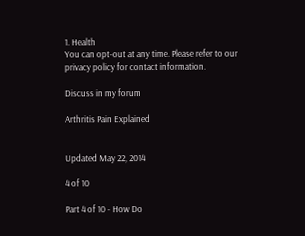1. Health
You can opt-out at any time. Please refer to our privacy policy for contact information.

Discuss in my forum

Arthritis Pain Explained


Updated May 22, 2014

4 of 10

Part 4 of 10 - How Do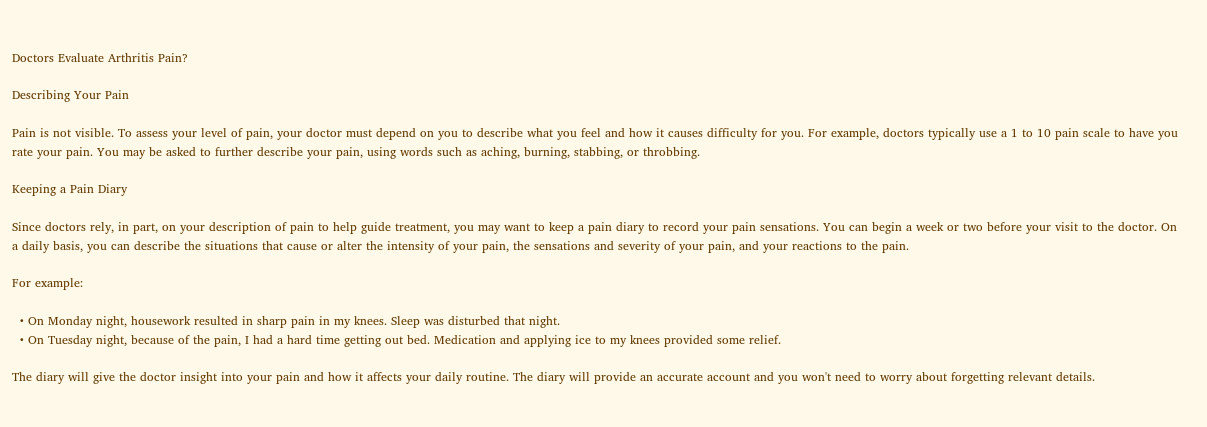Doctors Evaluate Arthritis Pain?

Describing Your Pain

Pain is not visible. To assess your level of pain, your doctor must depend on you to describe what you feel and how it causes difficulty for you. For example, doctors typically use a 1 to 10 pain scale to have you rate your pain. You may be asked to further describe your pain, using words such as aching, burning, stabbing, or throbbing.

Keeping a Pain Diary

Since doctors rely, in part, on your description of pain to help guide treatment, you may want to keep a pain diary to record your pain sensations. You can begin a week or two before your visit to the doctor. On a daily basis, you can describe the situations that cause or alter the intensity of your pain, the sensations and severity of your pain, and your reactions to the pain.

For example:

  • On Monday night, housework resulted in sharp pain in my knees. Sleep was disturbed that night.
  • On Tuesday night, because of the pain, I had a hard time getting out bed. Medication and applying ice to my knees provided some relief.

The diary will give the doctor insight into your pain and how it affects your daily routine. The diary will provide an accurate account and you won't need to worry about forgetting relevant details.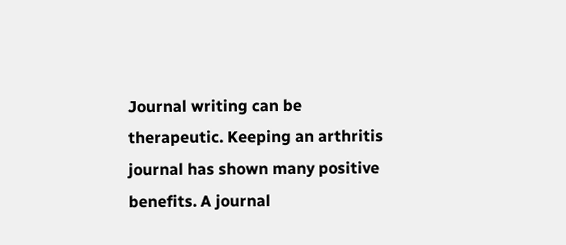Journal writing can be therapeutic. Keeping an arthritis journal has shown many positive benefits. A journal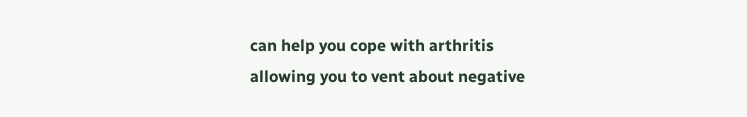can help you cope with arthritis allowing you to vent about negative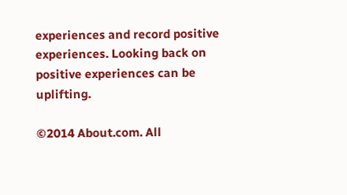experiences and record positive experiences. Looking back on positive experiences can be uplifting.

©2014 About.com. All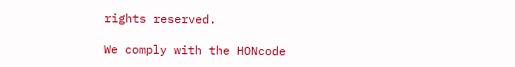rights reserved.

We comply with the HONcode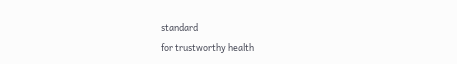standard
for trustworthy health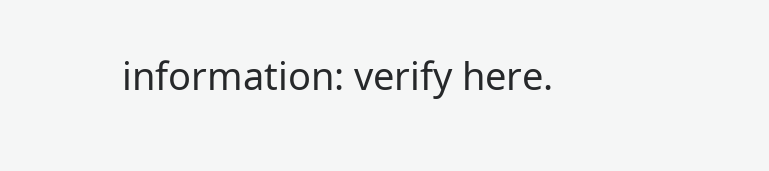information: verify here.